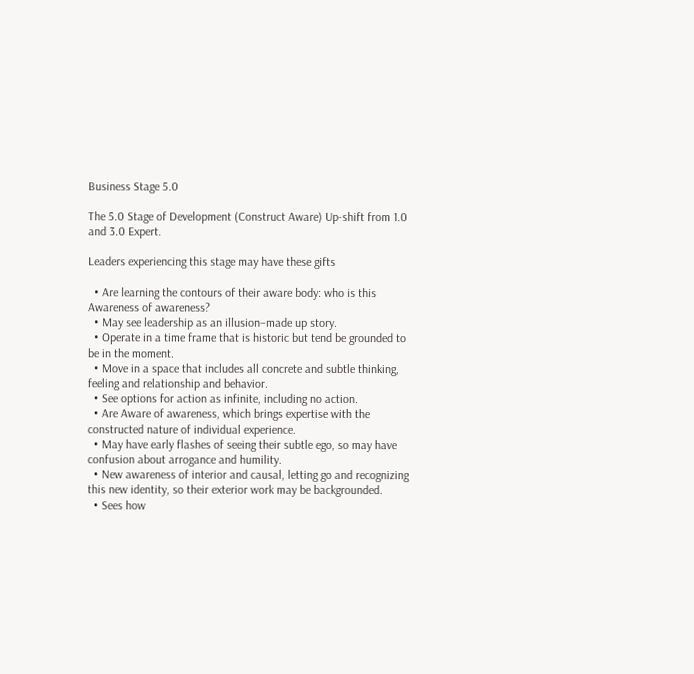Business Stage 5.0

The 5.0 Stage of Development (Construct Aware) Up-shift from 1.0 and 3.0 Expert.

Leaders experiencing this stage may have these gifts

  • Are learning the contours of their aware body: who is this Awareness of awareness?
  • May see leadership as an illusion–made up story.
  • Operate in a time frame that is historic but tend be grounded to be in the moment.
  • Move in a space that includes all concrete and subtle thinking, feeling and relationship and behavior.
  • See options for action as infinite, including no action.
  • Are Aware of awareness, which brings expertise with the constructed nature of individual experience.
  • May have early flashes of seeing their subtle ego, so may have confusion about arrogance and humility.
  • New awareness of interior and causal, letting go and recognizing this new identity, so their exterior work may be backgrounded.
  • Sees how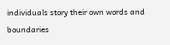individuals story their own words and boundaries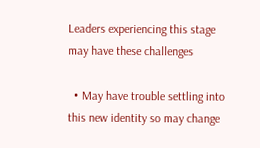Leaders experiencing this stage may have these challenges

  • May have trouble settling into this new identity so may change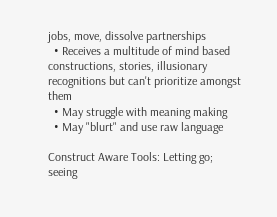jobs, move, dissolve partnerships
  • Receives a multitude of mind based constructions, stories, illusionary recognitions but can't prioritize amongst them
  • May struggle with meaning making
  • May "blurt" and use raw language

Construct Aware Tools: Letting go; seeing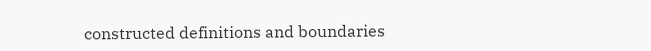constructed definitions and boundaries